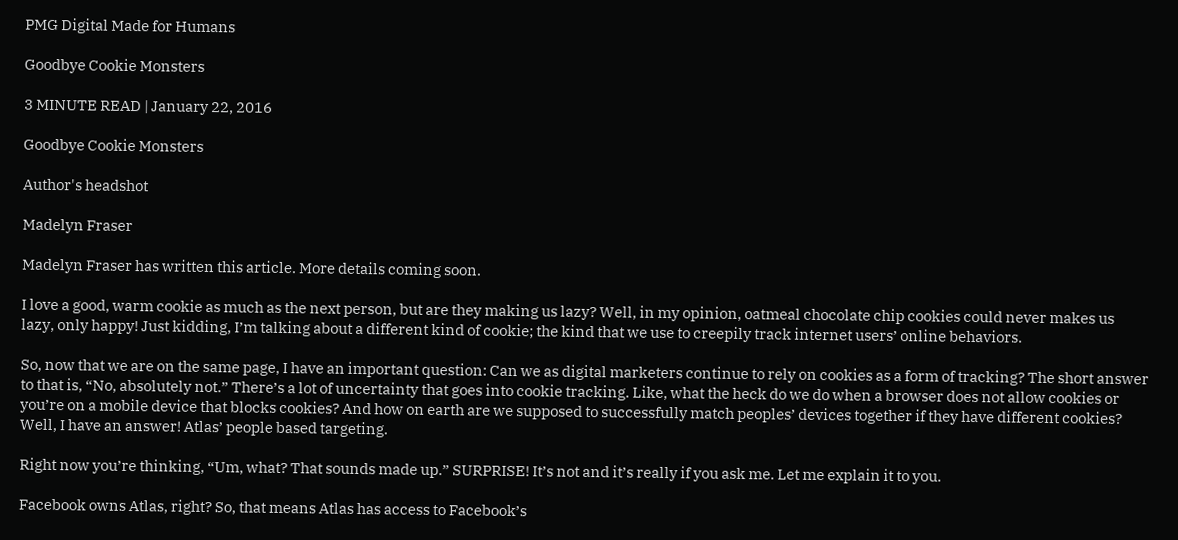PMG Digital Made for Humans

Goodbye Cookie Monsters

3 MINUTE READ | January 22, 2016

Goodbye Cookie Monsters

Author's headshot

Madelyn Fraser

Madelyn Fraser has written this article. More details coming soon.

I love a good, warm cookie as much as the next person, but are they making us lazy? Well, in my opinion, oatmeal chocolate chip cookies could never makes us lazy, only happy! Just kidding, I’m talking about a different kind of cookie; the kind that we use to creepily track internet users’ online behaviors.

So, now that we are on the same page, I have an important question: Can we as digital marketers continue to rely on cookies as a form of tracking? The short answer to that is, “No, absolutely not.” There’s a lot of uncertainty that goes into cookie tracking. Like, what the heck do we do when a browser does not allow cookies or you’re on a mobile device that blocks cookies? And how on earth are we supposed to successfully match peoples’ devices together if they have different cookies? Well, I have an answer! Atlas’ people based targeting.

Right now you’re thinking, “Um, what? That sounds made up.” SURPRISE! It’s not and it’s really if you ask me. Let me explain it to you.

Facebook owns Atlas, right? So, that means Atlas has access to Facebook’s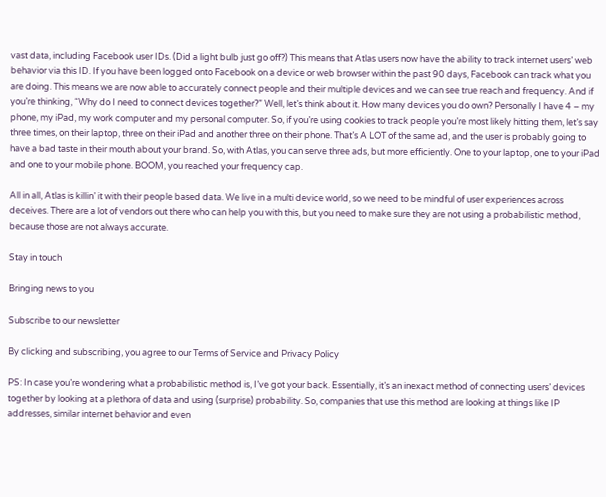vast data, including Facebook user IDs. (Did a light bulb just go off?) This means that Atlas users now have the ability to track internet users’ web behavior via this ID. If you have been logged onto Facebook on a device or web browser within the past 90 days, Facebook can track what you are doing. This means we are now able to accurately connect people and their multiple devices and we can see true reach and frequency. And if you’re thinking, “Why do I need to connect devices together?” Well, let’s think about it. How many devices you do own? Personally I have 4 – my phone, my iPad, my work computer and my personal computer. So, if you’re using cookies to track people you’re most likely hitting them, let’s say three times, on their laptop, three on their iPad and another three on their phone. That’s A LOT of the same ad, and the user is probably going to have a bad taste in their mouth about your brand. So, with Atlas, you can serve three ads, but more efficiently. One to your laptop, one to your iPad and one to your mobile phone. BOOM, you reached your frequency cap.

All in all, Atlas is killin’ it with their people based data. We live in a multi device world, so we need to be mindful of user experiences across deceives. There are a lot of vendors out there who can help you with this, but you need to make sure they are not using a probabilistic method, because those are not always accurate.

Stay in touch

Bringing news to you

Subscribe to our newsletter

By clicking and subscribing, you agree to our Terms of Service and Privacy Policy

PS: In case you’re wondering what a probabilistic method is, I’ve got your back. Essentially, it’s an inexact method of connecting users’ devices together by looking at a plethora of data and using (surprise) probability. So, companies that use this method are looking at things like IP addresses, similar internet behavior and even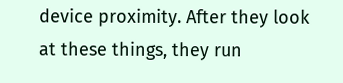device proximity. After they look at these things, they run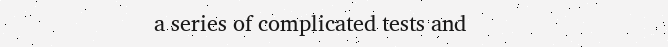a series of complicated tests and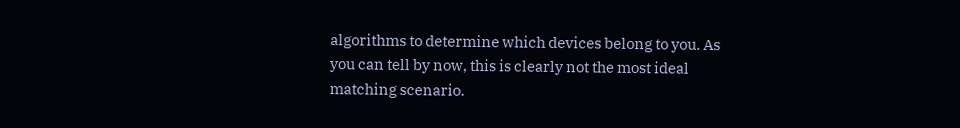algorithms to determine which devices belong to you. As you can tell by now, this is clearly not the most ideal matching scenario.